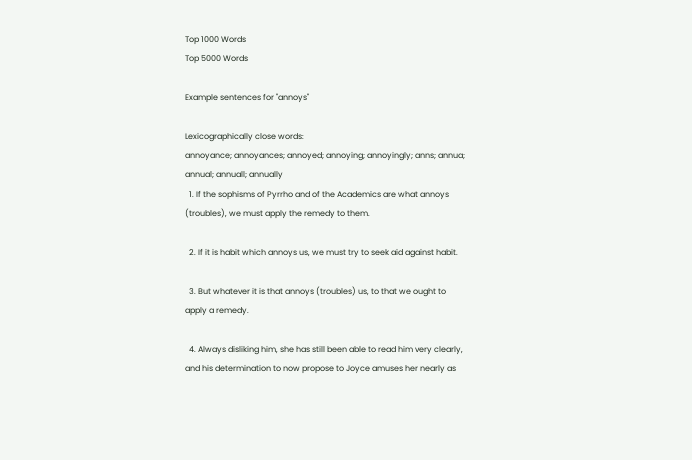Top 1000 Words
Top 5000 Words

Example sentences for "annoys"

Lexicographically close words:
annoyance; annoyances; annoyed; annoying; annoyingly; anns; annua; annual; annuall; annually
  1. If the sophisms of Pyrrho and of the Academics are what annoys (troubles), we must apply the remedy to them.

  2. If it is habit which annoys us, we must try to seek aid against habit.

  3. But whatever it is that annoys (troubles) us, to that we ought to apply a remedy.

  4. Always disliking him, she has still been able to read him very clearly, and his determination to now propose to Joyce amuses her nearly as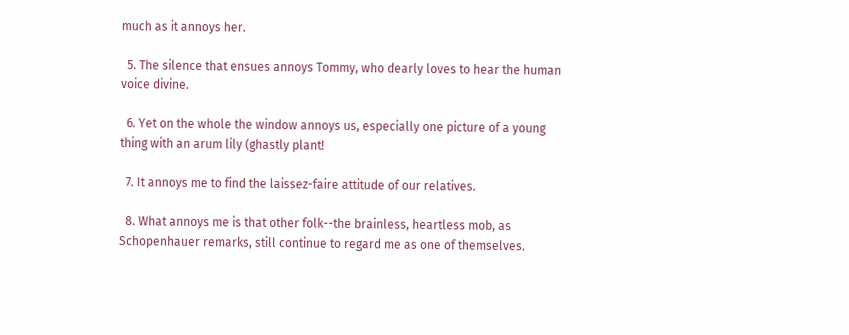much as it annoys her.

  5. The silence that ensues annoys Tommy, who dearly loves to hear the human voice divine.

  6. Yet on the whole the window annoys us, especially one picture of a young thing with an arum lily (ghastly plant!

  7. It annoys me to find the laissez-faire attitude of our relatives.

  8. What annoys me is that other folk--the brainless, heartless mob, as Schopenhauer remarks, still continue to regard me as one of themselves.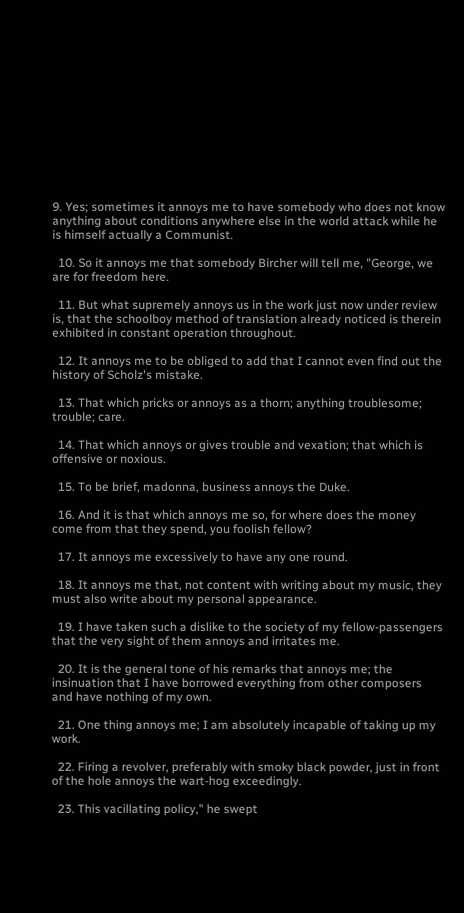9. Yes; sometimes it annoys me to have somebody who does not know anything about conditions anywhere else in the world attack while he is himself actually a Communist.

  10. So it annoys me that somebody Bircher will tell me, "George, we are for freedom here.

  11. But what supremely annoys us in the work just now under review is, that the schoolboy method of translation already noticed is therein exhibited in constant operation throughout.

  12. It annoys me to be obliged to add that I cannot even find out the history of Scholz's mistake.

  13. That which pricks or annoys as a thorn; anything troublesome; trouble; care.

  14. That which annoys or gives trouble and vexation; that which is offensive or noxious.

  15. To be brief, madonna, business annoys the Duke.

  16. And it is that which annoys me so, for where does the money come from that they spend, you foolish fellow?

  17. It annoys me excessively to have any one round.

  18. It annoys me that, not content with writing about my music, they must also write about my personal appearance.

  19. I have taken such a dislike to the society of my fellow-passengers that the very sight of them annoys and irritates me.

  20. It is the general tone of his remarks that annoys me; the insinuation that I have borrowed everything from other composers and have nothing of my own.

  21. One thing annoys me; I am absolutely incapable of taking up my work.

  22. Firing a revolver, preferably with smoky black powder, just in front of the hole annoys the wart-hog exceedingly.

  23. This vacillating policy," he swept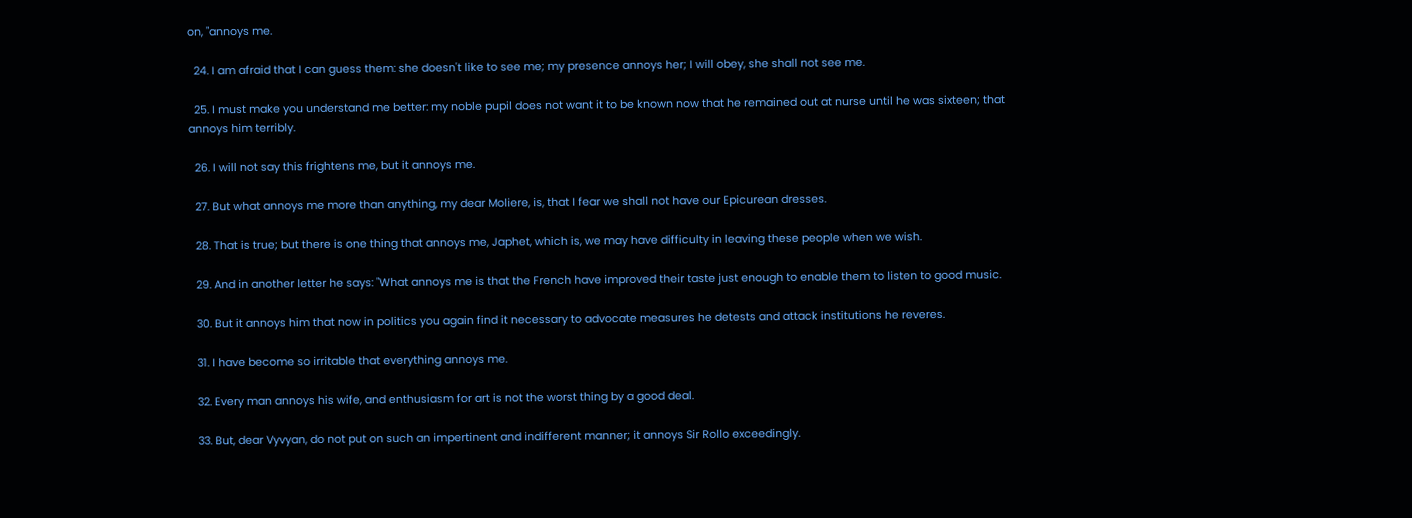on, "annoys me.

  24. I am afraid that I can guess them: she doesn't like to see me; my presence annoys her; I will obey, she shall not see me.

  25. I must make you understand me better: my noble pupil does not want it to be known now that he remained out at nurse until he was sixteen; that annoys him terribly.

  26. I will not say this frightens me, but it annoys me.

  27. But what annoys me more than anything, my dear Moliere, is, that I fear we shall not have our Epicurean dresses.

  28. That is true; but there is one thing that annoys me, Japhet, which is, we may have difficulty in leaving these people when we wish.

  29. And in another letter he says: "What annoys me is that the French have improved their taste just enough to enable them to listen to good music.

  30. But it annoys him that now in politics you again find it necessary to advocate measures he detests and attack institutions he reveres.

  31. I have become so irritable that everything annoys me.

  32. Every man annoys his wife, and enthusiasm for art is not the worst thing by a good deal.

  33. But, dear Vyvyan, do not put on such an impertinent and indifferent manner; it annoys Sir Rollo exceedingly.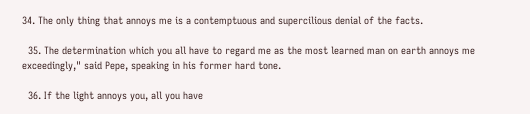34. The only thing that annoys me is a contemptuous and supercilious denial of the facts.

  35. The determination which you all have to regard me as the most learned man on earth annoys me exceedingly," said Pepe, speaking in his former hard tone.

  36. If the light annoys you, all you have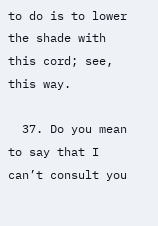to do is to lower the shade with this cord; see, this way.

  37. Do you mean to say that I can’t consult you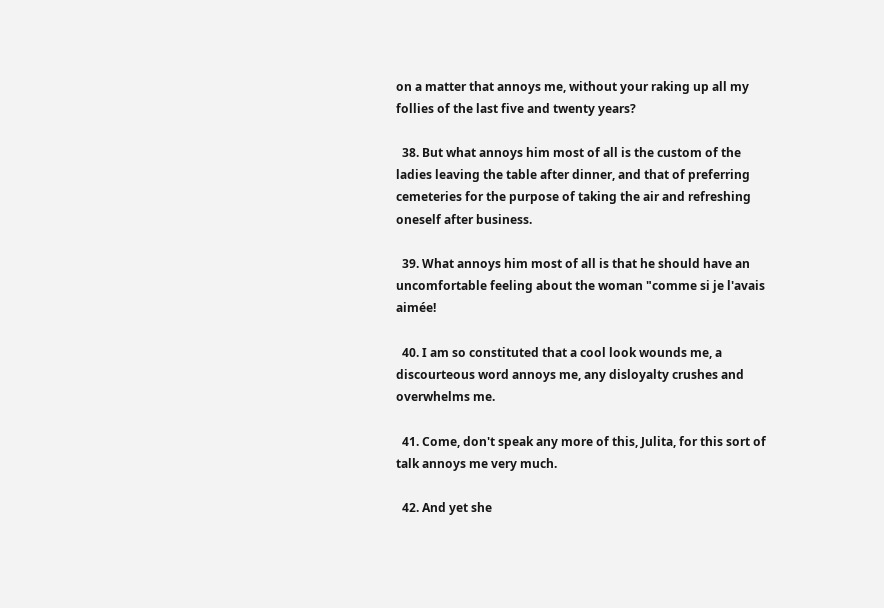on a matter that annoys me, without your raking up all my follies of the last five and twenty years?

  38. But what annoys him most of all is the custom of the ladies leaving the table after dinner, and that of preferring cemeteries for the purpose of taking the air and refreshing oneself after business.

  39. What annoys him most of all is that he should have an uncomfortable feeling about the woman "comme si je l'avais aimée!

  40. I am so constituted that a cool look wounds me, a discourteous word annoys me, any disloyalty crushes and overwhelms me.

  41. Come, don't speak any more of this, Julita, for this sort of talk annoys me very much.

  42. And yet she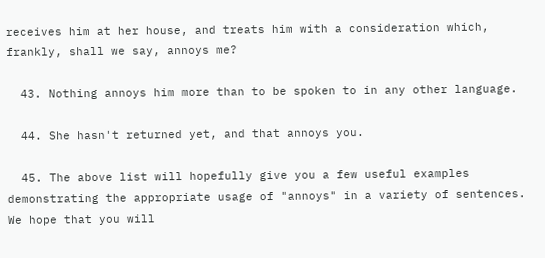receives him at her house, and treats him with a consideration which, frankly, shall we say, annoys me?

  43. Nothing annoys him more than to be spoken to in any other language.

  44. She hasn't returned yet, and that annoys you.

  45. The above list will hopefully give you a few useful examples demonstrating the appropriate usage of "annoys" in a variety of sentences. We hope that you will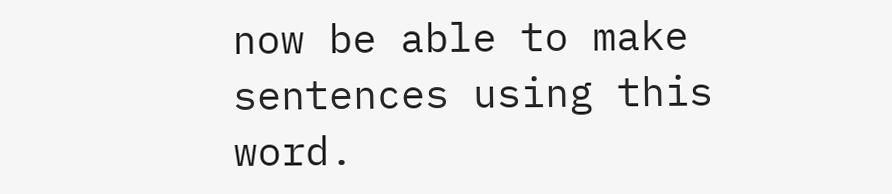now be able to make sentences using this word.